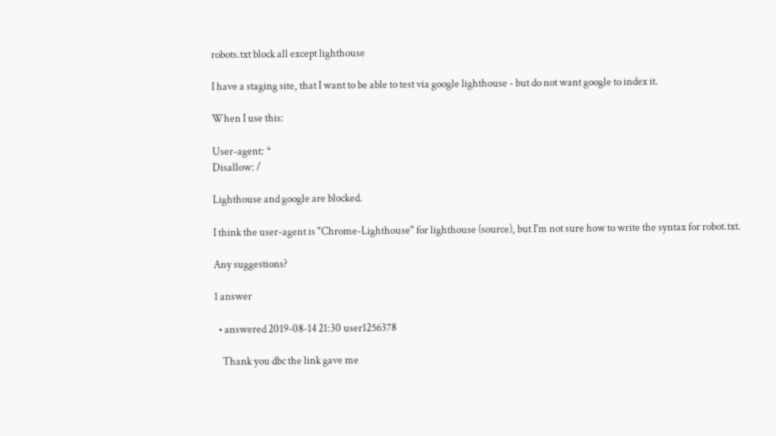robots.txt block all except lighthouse

I have a staging site, that I want to be able to test via google lighthouse - but do not want google to index it.

When I use this:

User-agent: *
Disallow: /

Lighthouse and google are blocked.

I think the user-agent is "Chrome-Lighthouse" for lighthouse (source), but I'm not sure how to write the syntax for robot.txt.

Any suggestions?

1 answer

  • answered 2019-08-14 21:30 user1256378

    Thank you dbc the link gave me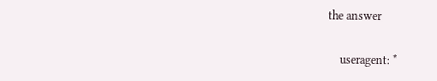the answer

    useragent: *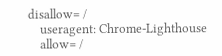disallow= /
    useragent: Chrome-Lighthouse
    allow= /